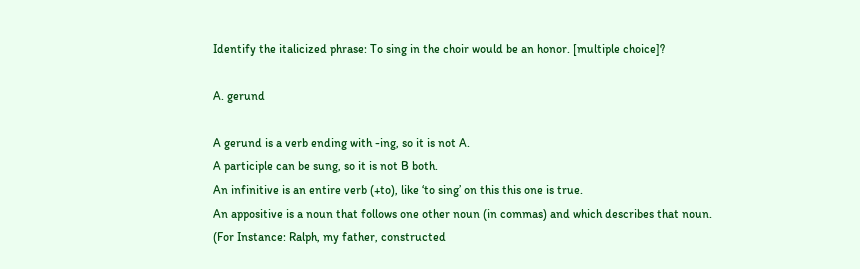Identify the italicized phrase: To sing in the choir would be an honor. [multiple choice]?

A. gerund

A gerund is a verb ending with -ing, so it is not A.
A participle can be sung, so it is not B both.
An infinitive is an entire verb (+to), like ‘to sing’ on this this one is true.
An appositive is a noun that follows one other noun (in commas) and which describes that noun.
(For Instance: Ralph, my father, constructed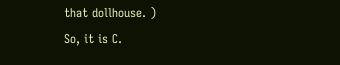that dollhouse. )
So, it is C.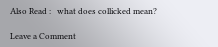Also Read :   what does collicked mean?

Leave a Comment